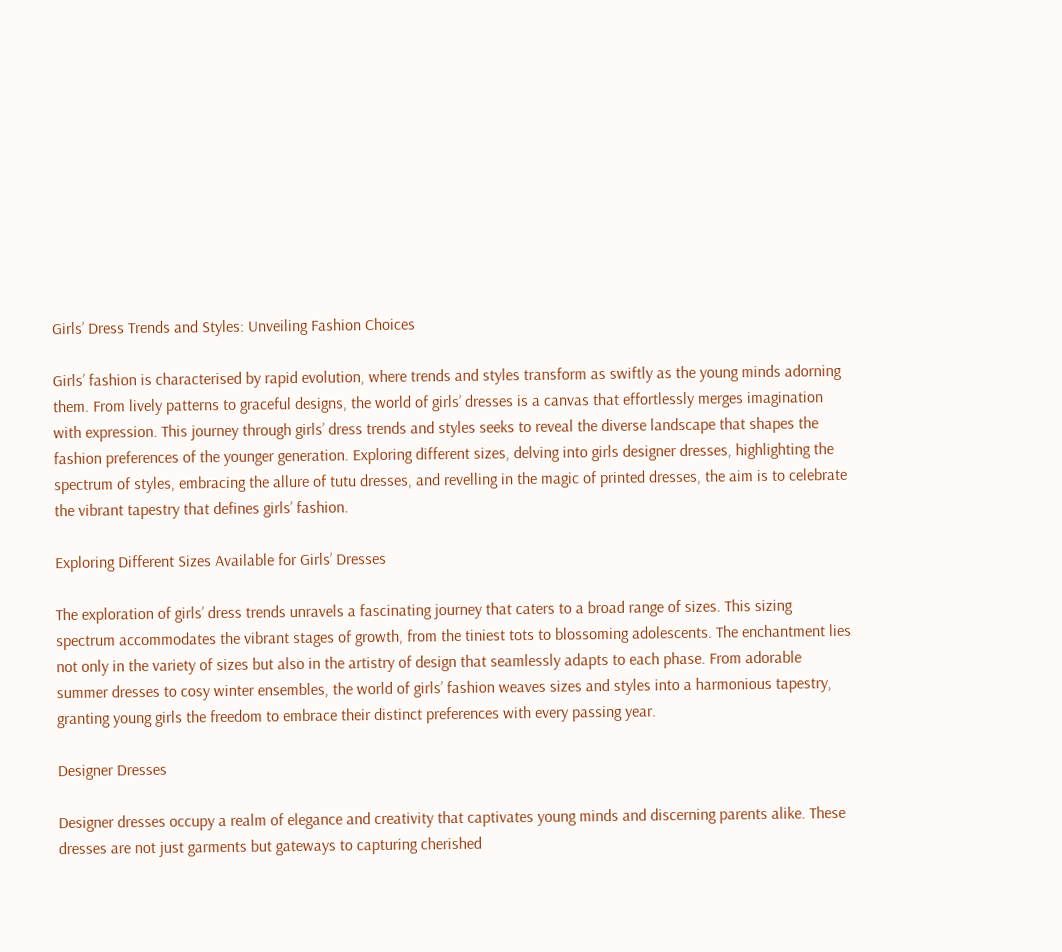Girls’ Dress Trends and Styles: Unveiling Fashion Choices

Girls’ fashion is characterised by rapid evolution, where trends and styles transform as swiftly as the young minds adorning them. From lively patterns to graceful designs, the world of girls’ dresses is a canvas that effortlessly merges imagination with expression. This journey through girls’ dress trends and styles seeks to reveal the diverse landscape that shapes the fashion preferences of the younger generation. Exploring different sizes, delving into girls designer dresses, highlighting the spectrum of styles, embracing the allure of tutu dresses, and revelling in the magic of printed dresses, the aim is to celebrate the vibrant tapestry that defines girls’ fashion.

Exploring Different Sizes Available for Girls’ Dresses

The exploration of girls’ dress trends unravels a fascinating journey that caters to a broad range of sizes. This sizing spectrum accommodates the vibrant stages of growth, from the tiniest tots to blossoming adolescents. The enchantment lies not only in the variety of sizes but also in the artistry of design that seamlessly adapts to each phase. From adorable summer dresses to cosy winter ensembles, the world of girls’ fashion weaves sizes and styles into a harmonious tapestry, granting young girls the freedom to embrace their distinct preferences with every passing year.

Designer Dresses

Designer dresses occupy a realm of elegance and creativity that captivates young minds and discerning parents alike. These dresses are not just garments but gateways to capturing cherished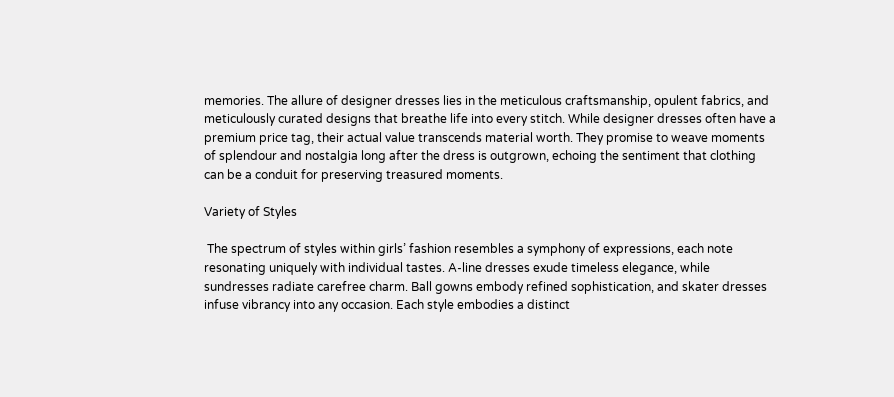memories. The allure of designer dresses lies in the meticulous craftsmanship, opulent fabrics, and meticulously curated designs that breathe life into every stitch. While designer dresses often have a premium price tag, their actual value transcends material worth. They promise to weave moments of splendour and nostalgia long after the dress is outgrown, echoing the sentiment that clothing can be a conduit for preserving treasured moments.

Variety of Styles

 The spectrum of styles within girls’ fashion resembles a symphony of expressions, each note resonating uniquely with individual tastes. A-line dresses exude timeless elegance, while sundresses radiate carefree charm. Ball gowns embody refined sophistication, and skater dresses infuse vibrancy into any occasion. Each style embodies a distinct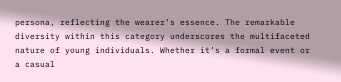persona, reflecting the wearer’s essence. The remarkable diversity within this category underscores the multifaceted nature of young individuals. Whether it’s a formal event or a casual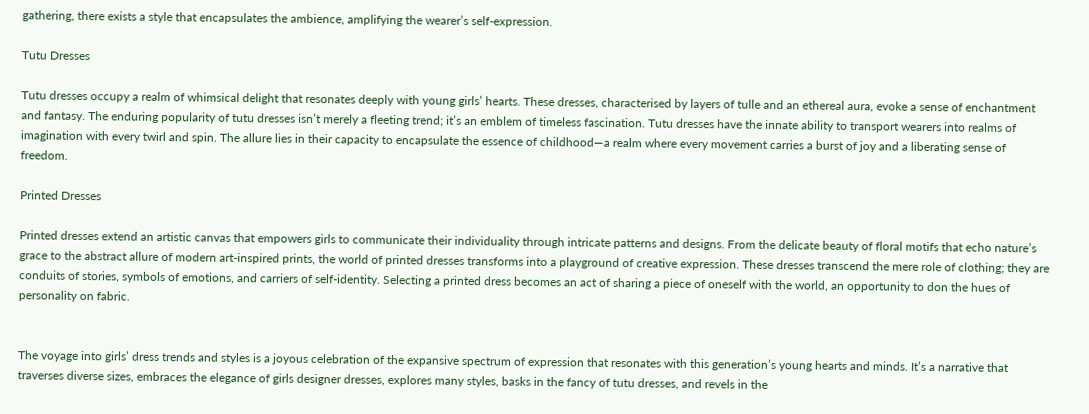gathering, there exists a style that encapsulates the ambience, amplifying the wearer’s self-expression.

Tutu Dresses

Tutu dresses occupy a realm of whimsical delight that resonates deeply with young girls’ hearts. These dresses, characterised by layers of tulle and an ethereal aura, evoke a sense of enchantment and fantasy. The enduring popularity of tutu dresses isn’t merely a fleeting trend; it’s an emblem of timeless fascination. Tutu dresses have the innate ability to transport wearers into realms of imagination with every twirl and spin. The allure lies in their capacity to encapsulate the essence of childhood—a realm where every movement carries a burst of joy and a liberating sense of freedom.

Printed Dresses

Printed dresses extend an artistic canvas that empowers girls to communicate their individuality through intricate patterns and designs. From the delicate beauty of floral motifs that echo nature’s grace to the abstract allure of modern art-inspired prints, the world of printed dresses transforms into a playground of creative expression. These dresses transcend the mere role of clothing; they are conduits of stories, symbols of emotions, and carriers of self-identity. Selecting a printed dress becomes an act of sharing a piece of oneself with the world, an opportunity to don the hues of personality on fabric.


The voyage into girls’ dress trends and styles is a joyous celebration of the expansive spectrum of expression that resonates with this generation’s young hearts and minds. It’s a narrative that traverses diverse sizes, embraces the elegance of girls designer dresses, explores many styles, basks in the fancy of tutu dresses, and revels in the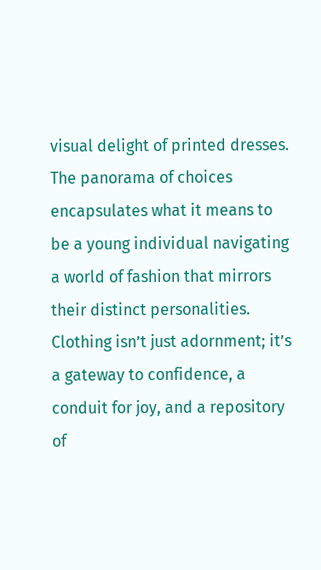visual delight of printed dresses. The panorama of choices encapsulates what it means to be a young individual navigating a world of fashion that mirrors their distinct personalities. Clothing isn’t just adornment; it’s a gateway to confidence, a conduit for joy, and a repository of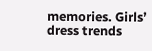memories. Girls’ dress trends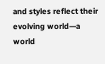and styles reflect their evolving world—a world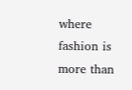where fashion is more than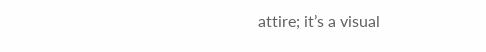attire; it’s a visual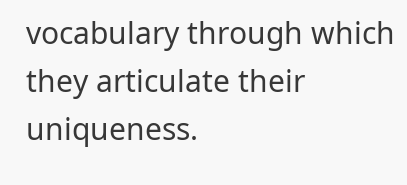vocabulary through which they articulate their uniqueness.